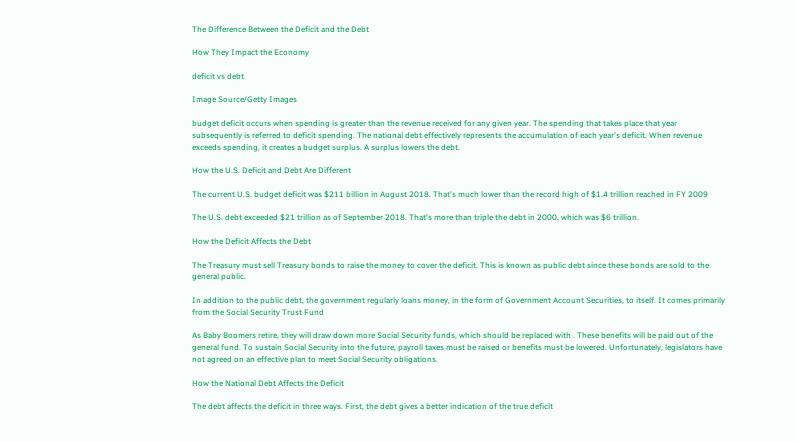The Difference Between the Deficit and the Debt

How They Impact the Economy

deficit vs debt

Image Source/Getty Images

budget deficit occurs when spending is greater than the revenue received for any given year. The spending that takes place that year subsequently is referred to deficit spending. The national debt effectively represents the accumulation of each year's deficit. When revenue exceeds spending, it creates a budget surplus. A surplus lowers the debt.

How the U.S. Deficit and Debt Are Different

The current U.S. budget deficit was $211 billion in August 2018. That's much lower than the record high of $1.4 trillion reached in FY 2009

The U.S. debt exceeded $21 trillion as of September 2018. That's more than triple the debt in 2000, which was $6 trillion.

How the Deficit Affects the Debt

The Treasury must sell Treasury bonds to raise the money to cover the deficit. This is known as public debt since these bonds are sold to the general public.

In addition to the public debt, the government regularly loans money, in the form of Government Account Securities, to itself. It comes primarily from the Social Security Trust Fund

As Baby Boomers retire, they will draw down more Social Security funds, which should be replaced with . These benefits will be paid out of the general fund. To sustain Social Security into the future, payroll taxes must be raised or benefits must be lowered. Unfortunately, legislators have not agreed on an effective plan to meet Social Security obligations.

How the National Debt Affects the Deficit

The debt affects the deficit in three ways. First, the debt gives a better indication of the true deficit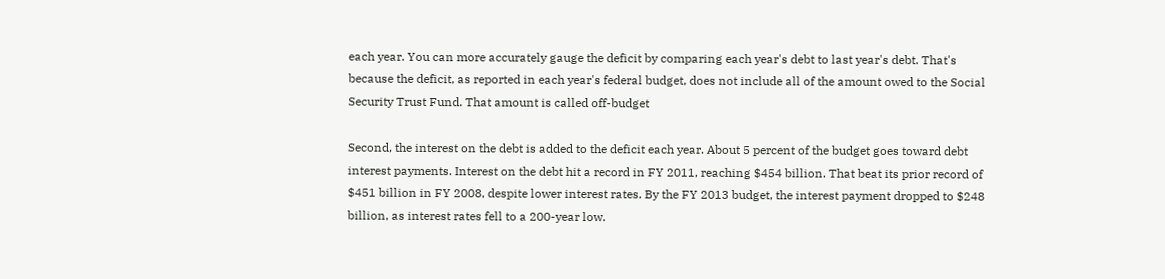each year. You can more accurately gauge the deficit by comparing each year's debt to last year's debt. That's because the deficit, as reported in each year's federal budget, does not include all of the amount owed to the Social Security Trust Fund. That amount is called off-budget

Second, the interest on the debt is added to the deficit each year. About 5 percent of the budget goes toward debt interest payments. Interest on the debt hit a record in FY 2011, reaching $454 billion. That beat its prior record of $451 billion in FY 2008, despite lower interest rates. By the FY 2013 budget, the interest payment dropped to $248 billion, as interest rates fell to a 200-year low.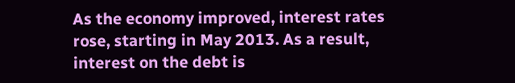As the economy improved, interest rates rose, starting in May 2013. As a result, interest on the debt is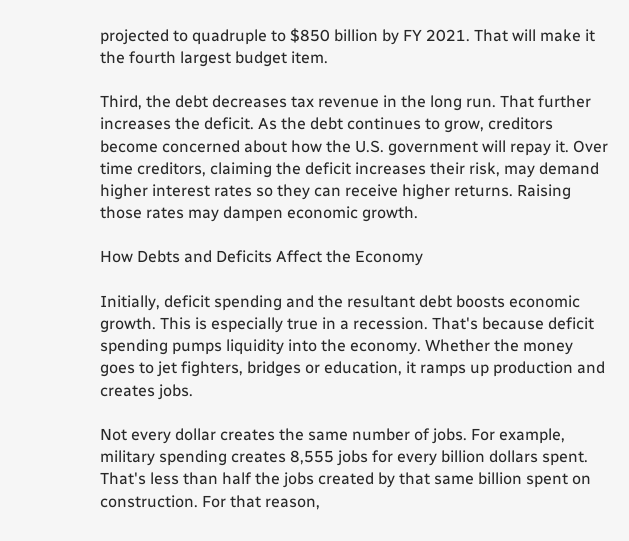projected to quadruple to $850 billion by FY 2021. That will make it the fourth largest budget item.

Third, the debt decreases tax revenue in the long run. That further increases the deficit. As the debt continues to grow, creditors become concerned about how the U.S. government will repay it. Over time creditors, claiming the deficit increases their risk, may demand higher interest rates so they can receive higher returns. Raising those rates may dampen economic growth.

How Debts and Deficits Affect the Economy

Initially, deficit spending and the resultant debt boosts economic growth. This is especially true in a recession. That's because deficit spending pumps liquidity into the economy. Whether the money goes to jet fighters, bridges or education, it ramps up production and creates jobs.

Not every dollar creates the same number of jobs. For example, military spending creates 8,555 jobs for every billion dollars spent. That's less than half the jobs created by that same billion spent on construction. For that reason,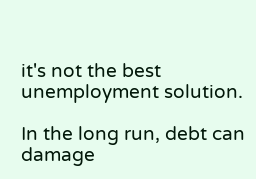it's not the best unemployment solution.

In the long run, debt can damage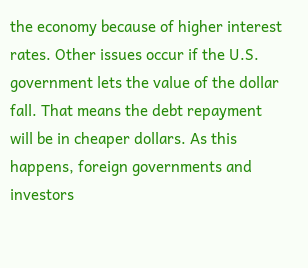the economy because of higher interest rates. Other issues occur if the U.S. government lets the value of the dollar fall. That means the debt repayment will be in cheaper dollars. As this happens, foreign governments and investors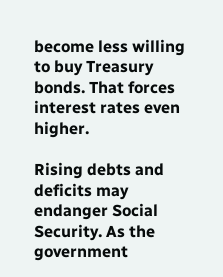become less willing to buy Treasury bonds. That forces interest rates even higher.

Rising debts and deficits may endanger Social Security. As the government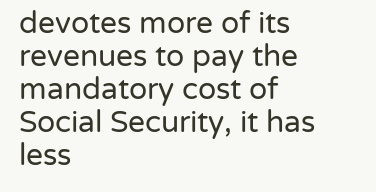devotes more of its revenues to pay the mandatory cost of Social Security, it has less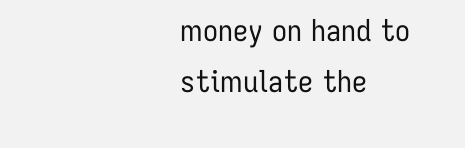money on hand to stimulate the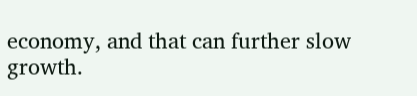economy, and that can further slow growth.